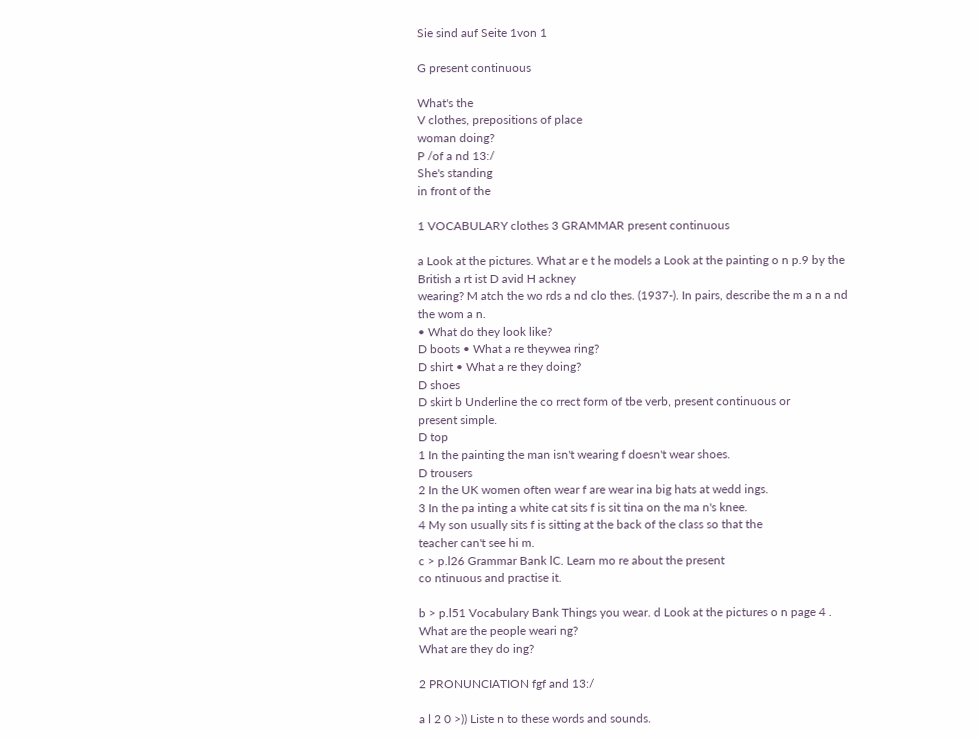Sie sind auf Seite 1von 1

G present continuous

What's the
V clothes, prepositions of place
woman doing?
P /of a nd 13:/
She's standing
in front of the

1 VOCABULARY clothes 3 GRAMMAR present continuous

a Look at the pictures. What ar e t he models a Look at the painting o n p.9 by the British a rt ist D avid H ackney
wearing? M atch the wo rds a nd clo thes. (1937-). In pairs, describe the m a n a nd the wom a n.
• What do they look like?
D boots • What a re theywea ring?
D shirt • What a re they doing?
D shoes
D skirt b Underline the co rrect form of tbe verb, present continuous or
present simple.
D top
1 In the painting the man isn't wearing f doesn't wear shoes.
D trousers
2 In the UK women often wear f are wear ina big hats at wedd ings.
3 In the pa inting a white cat sits f is sit tina on the ma n's knee.
4 My son usually sits f is sitting at the back of the class so that the
teacher can't see hi m.
c > p.l26 Grammar Bank lC. Learn mo re about the present
co ntinuous and practise it.

b > p.l51 Vocabulary Bank Things you wear. d Look at the pictures o n page 4 . What are the people weari ng?
What are they do ing?

2 PRONUNCIATION fgf and 13:/

a l 2 0 >)) Liste n to these words and sounds.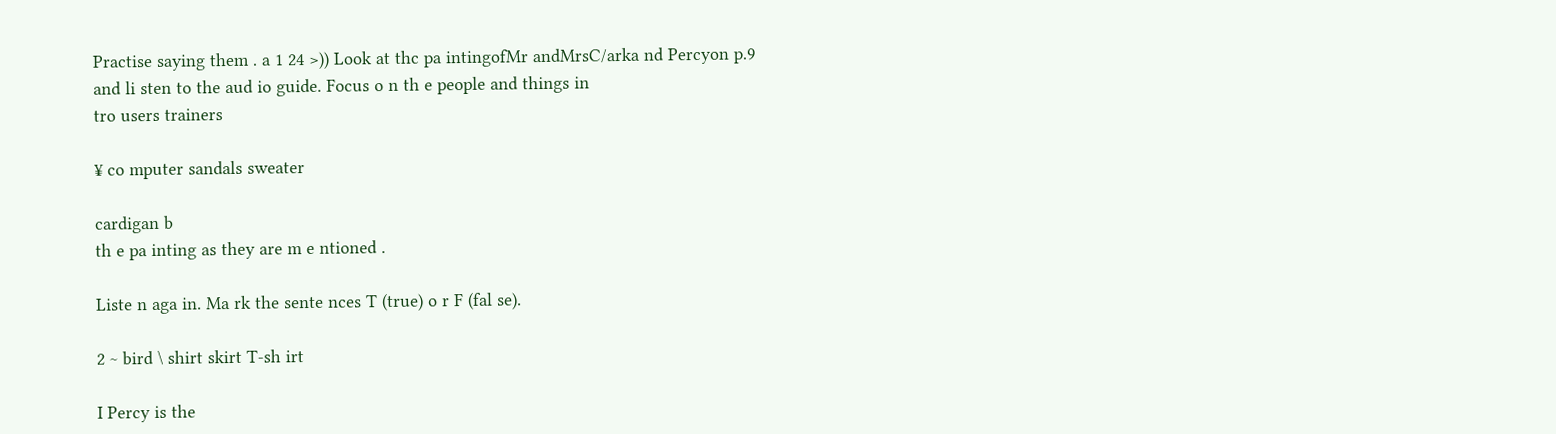Practise saying them . a 1 24 >)) Look at thc pa intingofMr andMrsC/arka nd Percyon p.9
and li sten to the aud io guide. Focus o n th e people and things in
tro users trainers

¥ co mputer sandals sweater

cardigan b
th e pa inting as they are m e ntioned .

Liste n aga in. Ma rk the sente nces T (true) o r F (fal se).

2 ~ bird \ shirt skirt T-sh irt

I Percy is the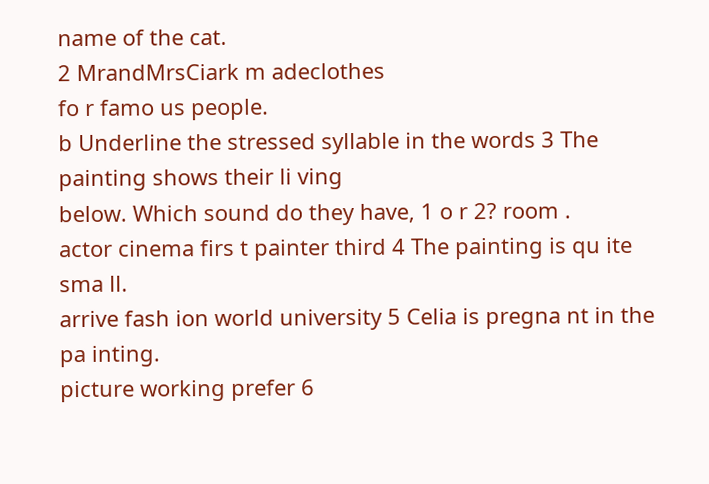name of the cat.
2 MrandMrsCiark m adeclothes
fo r famo us people.
b Underline the stressed syllable in the words 3 The painting shows their li ving
below. Which sound do they have, 1 o r 2? room .
actor cinema firs t painter third 4 The painting is qu ite sma ll.
arrive fash ion world university 5 Celia is pregna nt in the pa inting.
picture working prefer 6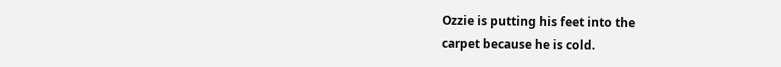Ozzie is putting his feet into the
carpet because he is cold.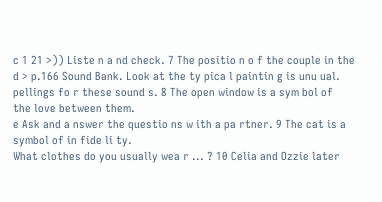c 1 21 >)) Liste n a nd check. 7 The positio n o f the couple in the
d > p.166 Sound Bank. Look at the ty pica l paintin g is unu ual.
pellings fo r these sound s. 8 The open window is a sym bol of
the love between them.
e Ask and a nswer the questio ns w ith a pa rtner. 9 The cat is a symbol of in fide li ty.
What clothes do you usually wea r ... ? 10 Celia and Ozzie later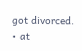got divorced.
• at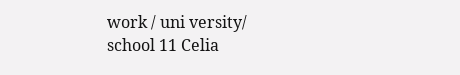work / uni versity/ school 11 Celia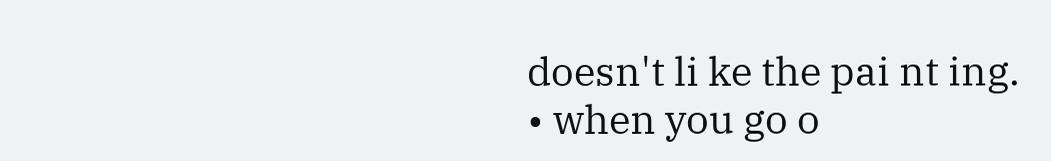doesn't li ke the pai nt ing.
• when you go o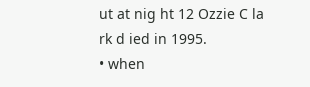ut at nig ht 12 Ozzie C la rk d ied in 1995.
• when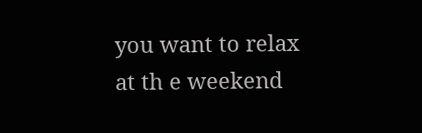you want to relax at th e weekend